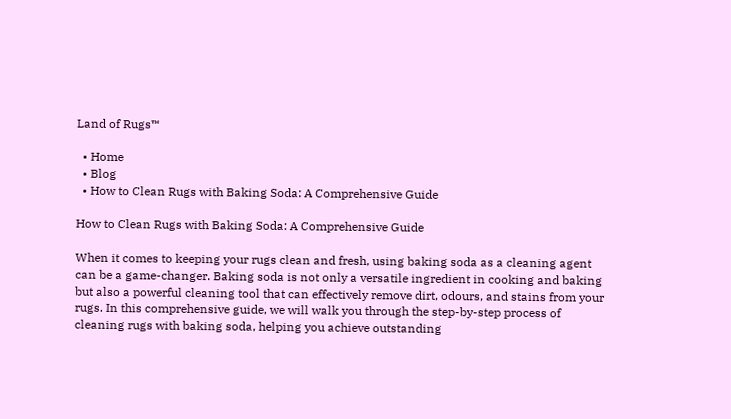Land of Rugs™

  • Home
  • Blog
  • How to Clean Rugs with Baking Soda: A Comprehensive Guide

How to Clean Rugs with Baking Soda: A Comprehensive Guide

When it comes to keeping your rugs clean and fresh, using baking soda as a cleaning agent can be a game-changer. Baking soda is not only a versatile ingredient in cooking and baking but also a powerful cleaning tool that can effectively remove dirt, odours, and stains from your rugs. In this comprehensive guide, we will walk you through the step-by-step process of cleaning rugs with baking soda, helping you achieve outstanding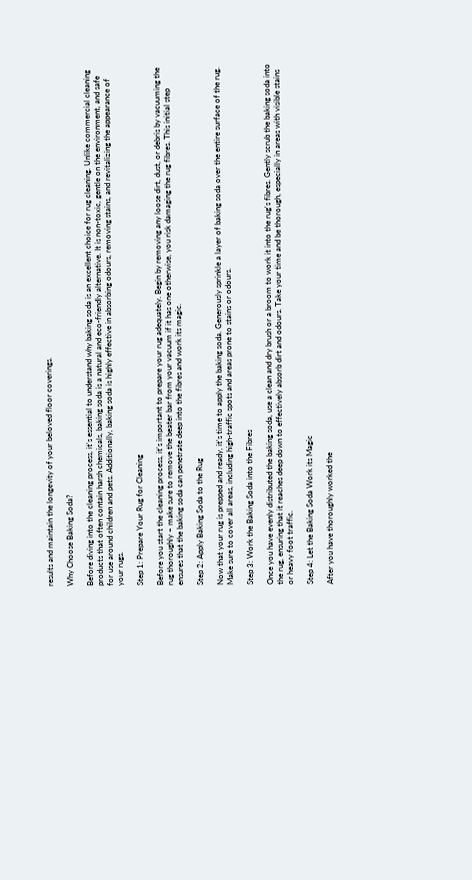results and maintain the longevity of your beloved floor coverings.

Why Choose Baking Soda?

Before diving into the cleaning process, it's essential to understand why baking soda is an excellent choice for rug cleaning. Unlike commercial cleaning products that often contain harsh chemicals, baking soda is a natural and eco-friendly alternative. It is non-toxic, gentle on the environment, and safe for use around children and pets. Additionally, baking soda is highly effective in absorbing odours, removing stains, and revitalizing the appearance of your rugs.

Step 1: Prepare Your Rug for Cleaning

Before you start the cleaning process, it's important to prepare your rug adequately. Begin by removing any loose dirt, dust, or debris by vacuuming the rug thoroughly – make sure to remove the beater bar from your vacuum if it has one otherwise, you risk damaging the rug fibres. This initial step ensures that the baking soda can penetrate deep into the fibres and work its magic.

Step 2: Apply Baking Soda to the Rug

Now that your rug is prepped and ready, it's time to apply the baking soda. Generously sprinkle a layer of baking soda over the entire surface of the rug. Make sure to cover all areas, including high-traffic spots and areas prone to stains or odours.

Step 3: Work the Baking Soda into the Fibres

Once you have evenly distributed the baking soda, use a clean and dry brush or a broom to work it into the rug's fibres. Gently scrub the baking soda into the rug, ensuring that it reaches deep down to effectively absorb dirt and odours. Take your time and be thorough, especially in areas with visible stains or heavy foot traffic.

Step 4: Let the Baking Soda Work its Magic

After you have thoroughly worked the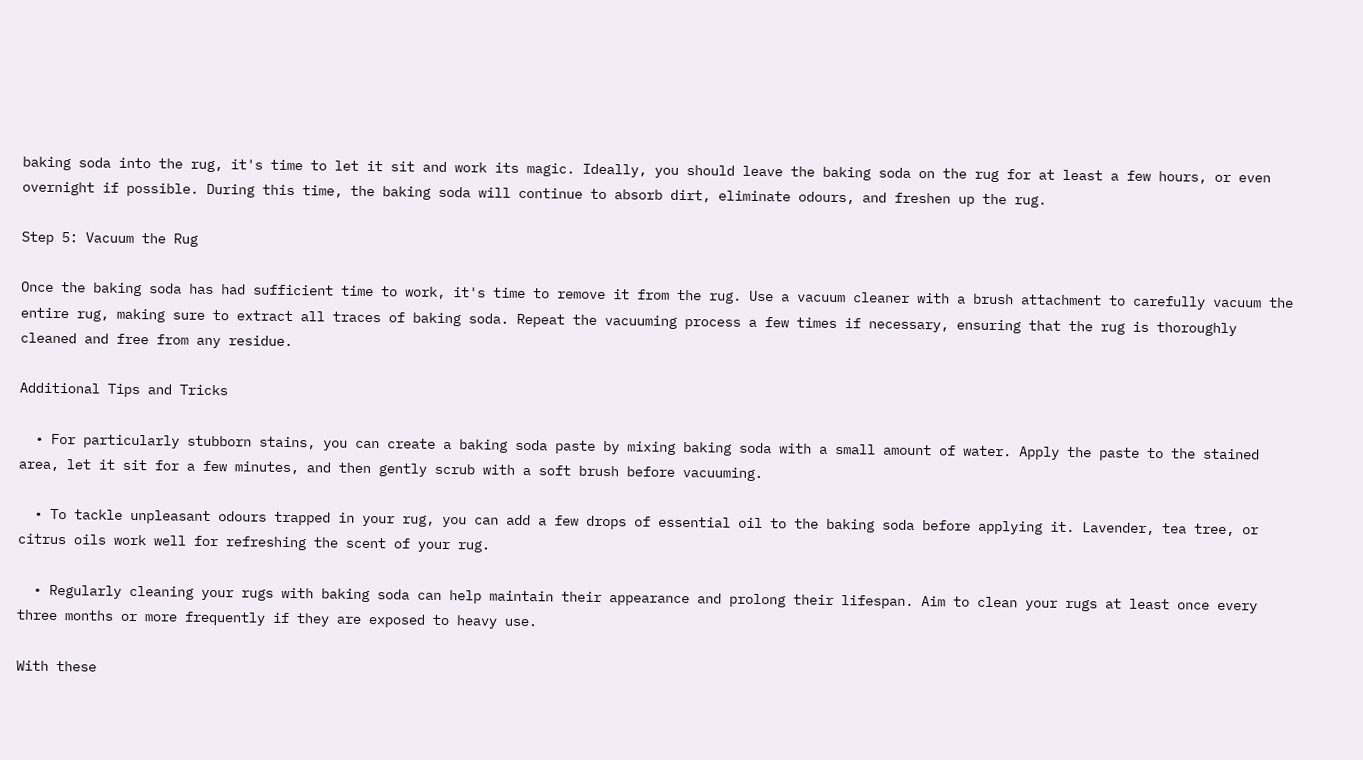baking soda into the rug, it's time to let it sit and work its magic. Ideally, you should leave the baking soda on the rug for at least a few hours, or even overnight if possible. During this time, the baking soda will continue to absorb dirt, eliminate odours, and freshen up the rug.

Step 5: Vacuum the Rug

Once the baking soda has had sufficient time to work, it's time to remove it from the rug. Use a vacuum cleaner with a brush attachment to carefully vacuum the entire rug, making sure to extract all traces of baking soda. Repeat the vacuuming process a few times if necessary, ensuring that the rug is thoroughly cleaned and free from any residue.

Additional Tips and Tricks

  • For particularly stubborn stains, you can create a baking soda paste by mixing baking soda with a small amount of water. Apply the paste to the stained area, let it sit for a few minutes, and then gently scrub with a soft brush before vacuuming.

  • To tackle unpleasant odours trapped in your rug, you can add a few drops of essential oil to the baking soda before applying it. Lavender, tea tree, or citrus oils work well for refreshing the scent of your rug.

  • Regularly cleaning your rugs with baking soda can help maintain their appearance and prolong their lifespan. Aim to clean your rugs at least once every three months or more frequently if they are exposed to heavy use.

With these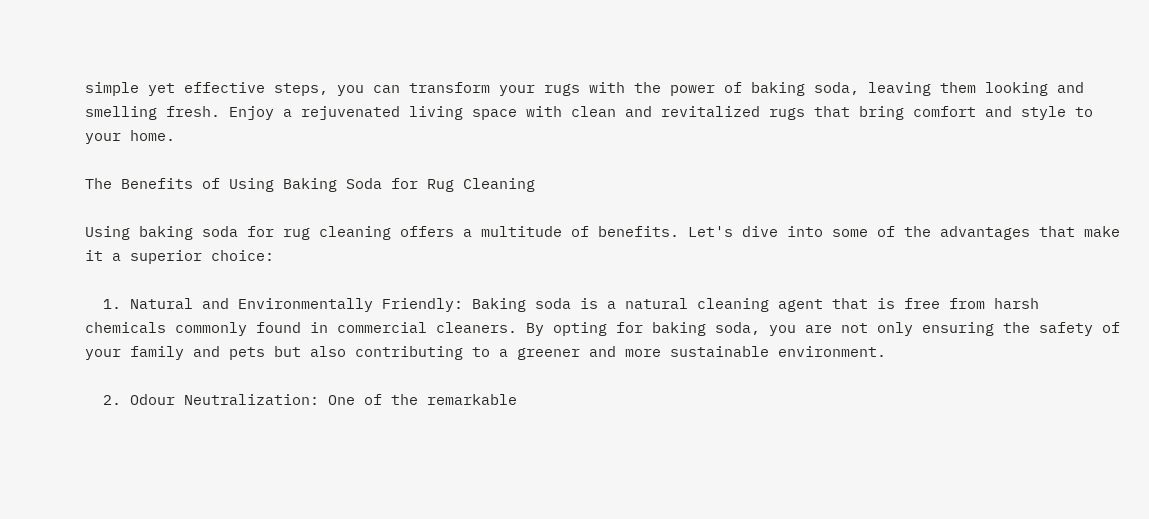simple yet effective steps, you can transform your rugs with the power of baking soda, leaving them looking and smelling fresh. Enjoy a rejuvenated living space with clean and revitalized rugs that bring comfort and style to your home.

The Benefits of Using Baking Soda for Rug Cleaning

Using baking soda for rug cleaning offers a multitude of benefits. Let's dive into some of the advantages that make it a superior choice:

  1. Natural and Environmentally Friendly: Baking soda is a natural cleaning agent that is free from harsh chemicals commonly found in commercial cleaners. By opting for baking soda, you are not only ensuring the safety of your family and pets but also contributing to a greener and more sustainable environment.

  2. Odour Neutralization: One of the remarkable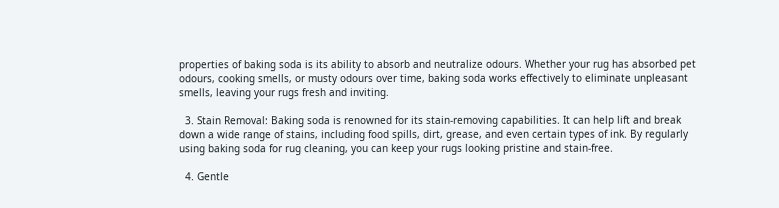properties of baking soda is its ability to absorb and neutralize odours. Whether your rug has absorbed pet odours, cooking smells, or musty odours over time, baking soda works effectively to eliminate unpleasant smells, leaving your rugs fresh and inviting.

  3. Stain Removal: Baking soda is renowned for its stain-removing capabilities. It can help lift and break down a wide range of stains, including food spills, dirt, grease, and even certain types of ink. By regularly using baking soda for rug cleaning, you can keep your rugs looking pristine and stain-free.

  4. Gentle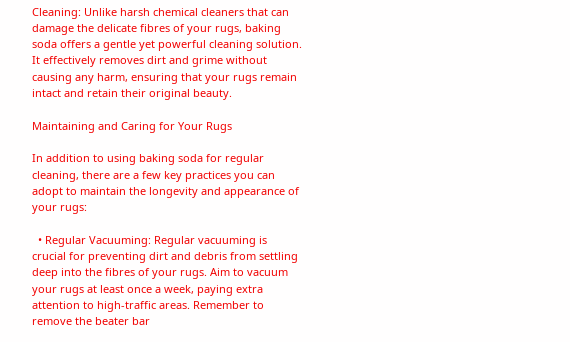Cleaning: Unlike harsh chemical cleaners that can damage the delicate fibres of your rugs, baking soda offers a gentle yet powerful cleaning solution. It effectively removes dirt and grime without causing any harm, ensuring that your rugs remain intact and retain their original beauty.

Maintaining and Caring for Your Rugs

In addition to using baking soda for regular cleaning, there are a few key practices you can adopt to maintain the longevity and appearance of your rugs:

  • Regular Vacuuming: Regular vacuuming is crucial for preventing dirt and debris from settling deep into the fibres of your rugs. Aim to vacuum your rugs at least once a week, paying extra attention to high-traffic areas. Remember to remove the beater bar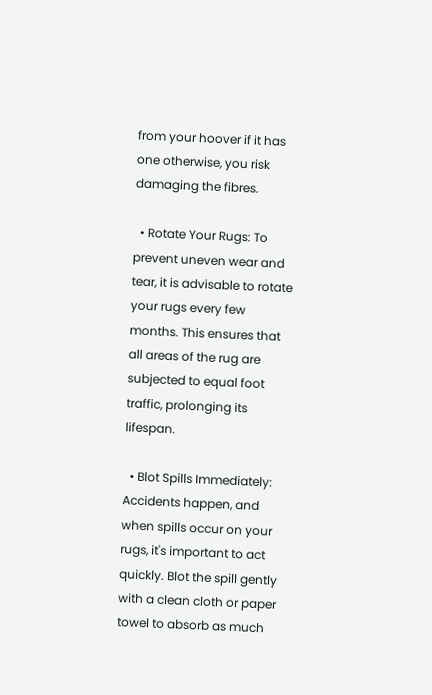from your hoover if it has one otherwise, you risk damaging the fibres.

  • Rotate Your Rugs: To prevent uneven wear and tear, it is advisable to rotate your rugs every few months. This ensures that all areas of the rug are subjected to equal foot traffic, prolonging its lifespan.

  • Blot Spills Immediately: Accidents happen, and when spills occur on your rugs, it's important to act quickly. Blot the spill gently with a clean cloth or paper towel to absorb as much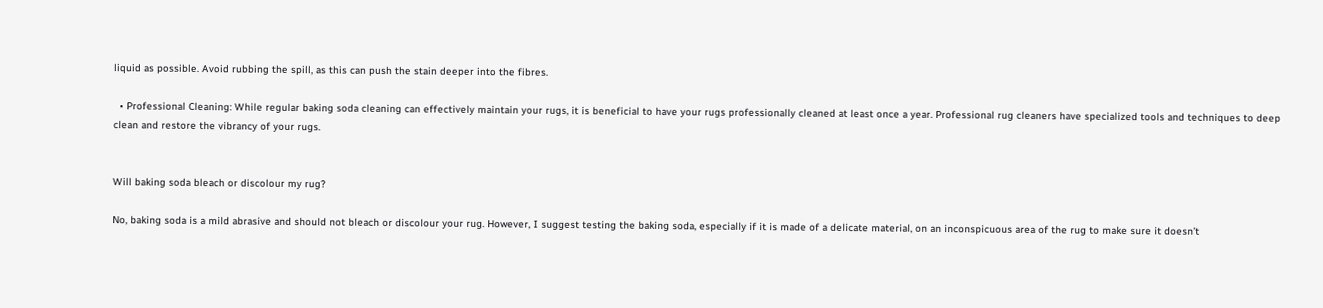liquid as possible. Avoid rubbing the spill, as this can push the stain deeper into the fibres.

  • Professional Cleaning: While regular baking soda cleaning can effectively maintain your rugs, it is beneficial to have your rugs professionally cleaned at least once a year. Professional rug cleaners have specialized tools and techniques to deep clean and restore the vibrancy of your rugs.


Will baking soda bleach or discolour my rug?

No, baking soda is a mild abrasive and should not bleach or discolour your rug. However, I suggest testing the baking soda, especially if it is made of a delicate material, on an inconspicuous area of the rug to make sure it doesn’t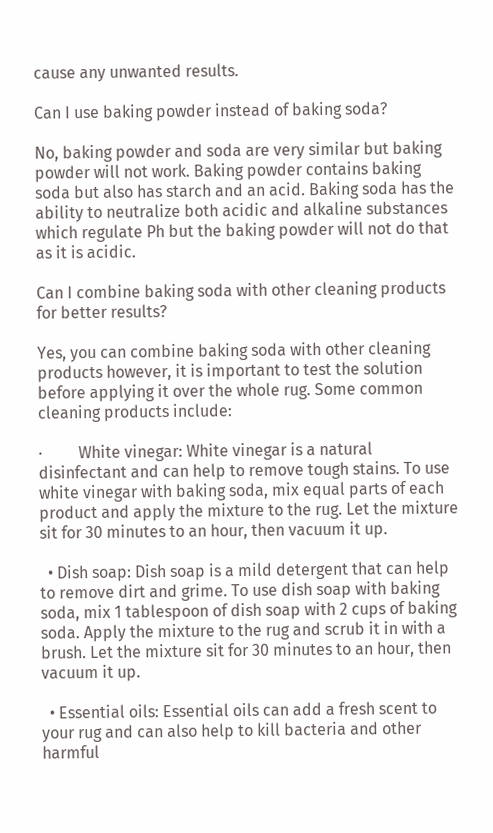cause any unwanted results.

Can I use baking powder instead of baking soda?

No, baking powder and soda are very similar but baking powder will not work. Baking powder contains baking soda but also has starch and an acid. Baking soda has the ability to neutralize both acidic and alkaline substances which regulate Ph but the baking powder will not do that as it is acidic.

Can I combine baking soda with other cleaning products for better results?

Yes, you can combine baking soda with other cleaning products however, it is important to test the solution before applying it over the whole rug. Some common cleaning products include:

·         White vinegar: White vinegar is a natural disinfectant and can help to remove tough stains. To use white vinegar with baking soda, mix equal parts of each product and apply the mixture to the rug. Let the mixture sit for 30 minutes to an hour, then vacuum it up.

  • Dish soap: Dish soap is a mild detergent that can help to remove dirt and grime. To use dish soap with baking soda, mix 1 tablespoon of dish soap with 2 cups of baking soda. Apply the mixture to the rug and scrub it in with a brush. Let the mixture sit for 30 minutes to an hour, then vacuum it up.

  • Essential oils: Essential oils can add a fresh scent to your rug and can also help to kill bacteria and other harmful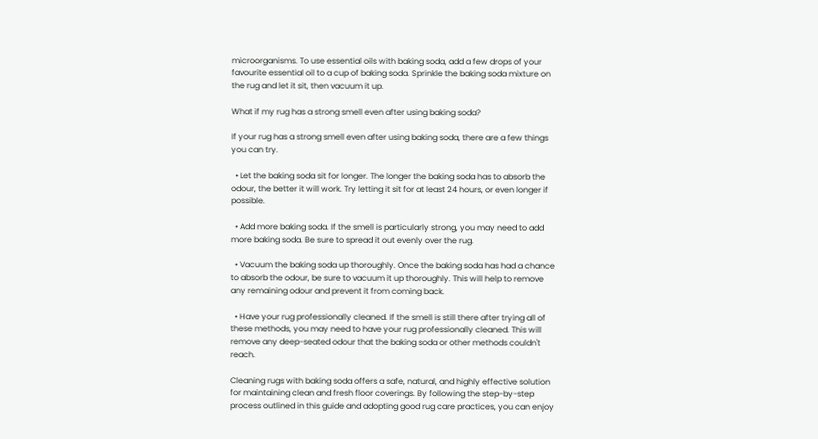microorganisms. To use essential oils with baking soda, add a few drops of your favourite essential oil to a cup of baking soda. Sprinkle the baking soda mixture on the rug and let it sit, then vacuum it up.

What if my rug has a strong smell even after using baking soda?

If your rug has a strong smell even after using baking soda, there are a few things you can try.

  • Let the baking soda sit for longer. The longer the baking soda has to absorb the odour, the better it will work. Try letting it sit for at least 24 hours, or even longer if possible.

  • Add more baking soda. If the smell is particularly strong, you may need to add more baking soda. Be sure to spread it out evenly over the rug.

  • Vacuum the baking soda up thoroughly. Once the baking soda has had a chance to absorb the odour, be sure to vacuum it up thoroughly. This will help to remove any remaining odour and prevent it from coming back.

  • Have your rug professionally cleaned. If the smell is still there after trying all of these methods, you may need to have your rug professionally cleaned. This will remove any deep-seated odour that the baking soda or other methods couldn't reach.

Cleaning rugs with baking soda offers a safe, natural, and highly effective solution for maintaining clean and fresh floor coverings. By following the step-by-step process outlined in this guide and adopting good rug care practices, you can enjoy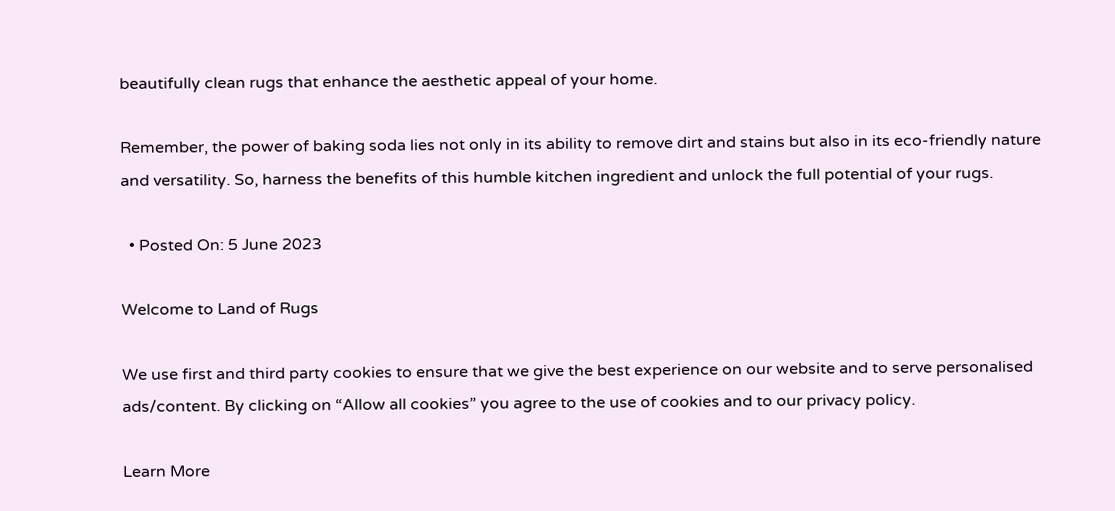beautifully clean rugs that enhance the aesthetic appeal of your home.

Remember, the power of baking soda lies not only in its ability to remove dirt and stains but also in its eco-friendly nature and versatility. So, harness the benefits of this humble kitchen ingredient and unlock the full potential of your rugs.

  • Posted On: 5 June 2023

Welcome to Land of Rugs

We use first and third party cookies to ensure that we give the best experience on our website and to serve personalised ads/content. By clicking on “Allow all cookies” you agree to the use of cookies and to our privacy policy.

Learn More